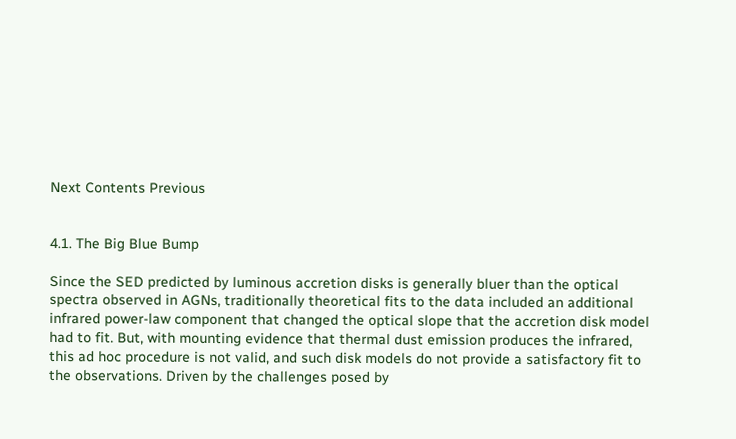Next Contents Previous


4.1. The Big Blue Bump

Since the SED predicted by luminous accretion disks is generally bluer than the optical spectra observed in AGNs, traditionally theoretical fits to the data included an additional infrared power-law component that changed the optical slope that the accretion disk model had to fit. But, with mounting evidence that thermal dust emission produces the infrared, this ad hoc procedure is not valid, and such disk models do not provide a satisfactory fit to the observations. Driven by the challenges posed by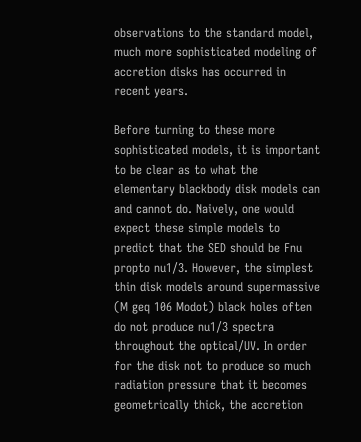observations to the standard model, much more sophisticated modeling of accretion disks has occurred in recent years.

Before turning to these more sophisticated models, it is important to be clear as to what the elementary blackbody disk models can and cannot do. Naively, one would expect these simple models to predict that the SED should be Fnu propto nu1/3. However, the simplest thin disk models around supermassive (M geq 106 Modot) black holes often do not produce nu1/3 spectra throughout the optical/UV. In order for the disk not to produce so much radiation pressure that it becomes geometrically thick, the accretion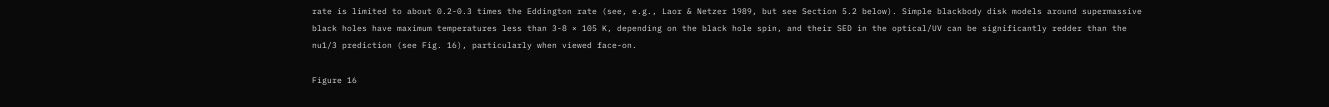rate is limited to about 0.2-0.3 times the Eddington rate (see, e.g., Laor & Netzer 1989, but see Section 5.2 below). Simple blackbody disk models around supermassive black holes have maximum temperatures less than 3-8 × 105 K, depending on the black hole spin, and their SED in the optical/UV can be significantly redder than the nu1/3 prediction (see Fig. 16), particularly when viewed face-on.

Figure 16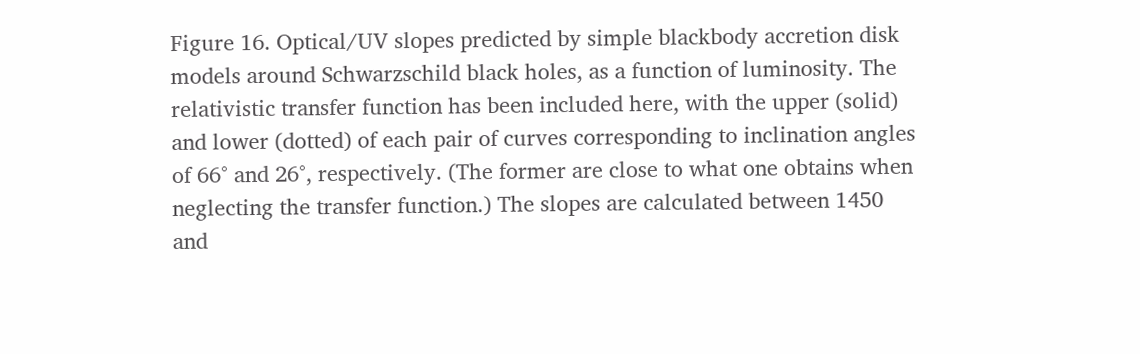Figure 16. Optical/UV slopes predicted by simple blackbody accretion disk models around Schwarzschild black holes, as a function of luminosity. The relativistic transfer function has been included here, with the upper (solid) and lower (dotted) of each pair of curves corresponding to inclination angles of 66° and 26°, respectively. (The former are close to what one obtains when neglecting the transfer function.) The slopes are calculated between 1450 and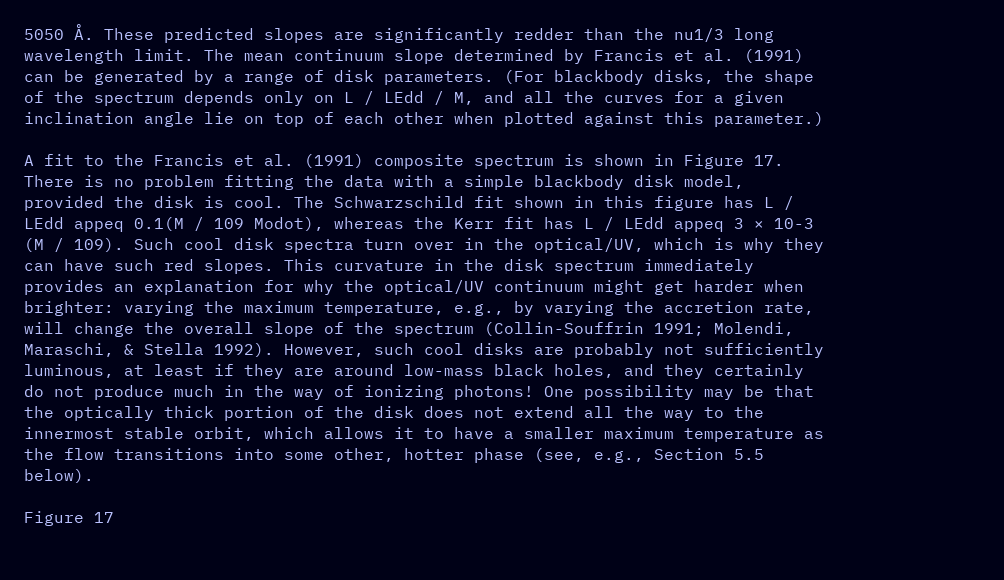5050 Å. These predicted slopes are significantly redder than the nu1/3 long wavelength limit. The mean continuum slope determined by Francis et al. (1991) can be generated by a range of disk parameters. (For blackbody disks, the shape of the spectrum depends only on L / LEdd / M, and all the curves for a given inclination angle lie on top of each other when plotted against this parameter.)

A fit to the Francis et al. (1991) composite spectrum is shown in Figure 17. There is no problem fitting the data with a simple blackbody disk model, provided the disk is cool. The Schwarzschild fit shown in this figure has L / LEdd appeq 0.1(M / 109 Modot), whereas the Kerr fit has L / LEdd appeq 3 × 10-3 (M / 109). Such cool disk spectra turn over in the optical/UV, which is why they can have such red slopes. This curvature in the disk spectrum immediately provides an explanation for why the optical/UV continuum might get harder when brighter: varying the maximum temperature, e.g., by varying the accretion rate, will change the overall slope of the spectrum (Collin-Souffrin 1991; Molendi, Maraschi, & Stella 1992). However, such cool disks are probably not sufficiently luminous, at least if they are around low-mass black holes, and they certainly do not produce much in the way of ionizing photons! One possibility may be that the optically thick portion of the disk does not extend all the way to the innermost stable orbit, which allows it to have a smaller maximum temperature as the flow transitions into some other, hotter phase (see, e.g., Section 5.5 below).

Figure 17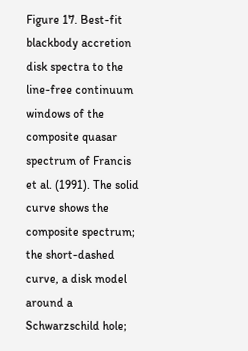Figure 17. Best-fit blackbody accretion disk spectra to the line-free continuum windows of the composite quasar spectrum of Francis et al. (1991). The solid curve shows the composite spectrum; the short-dashed curve, a disk model around a Schwarzschild hole;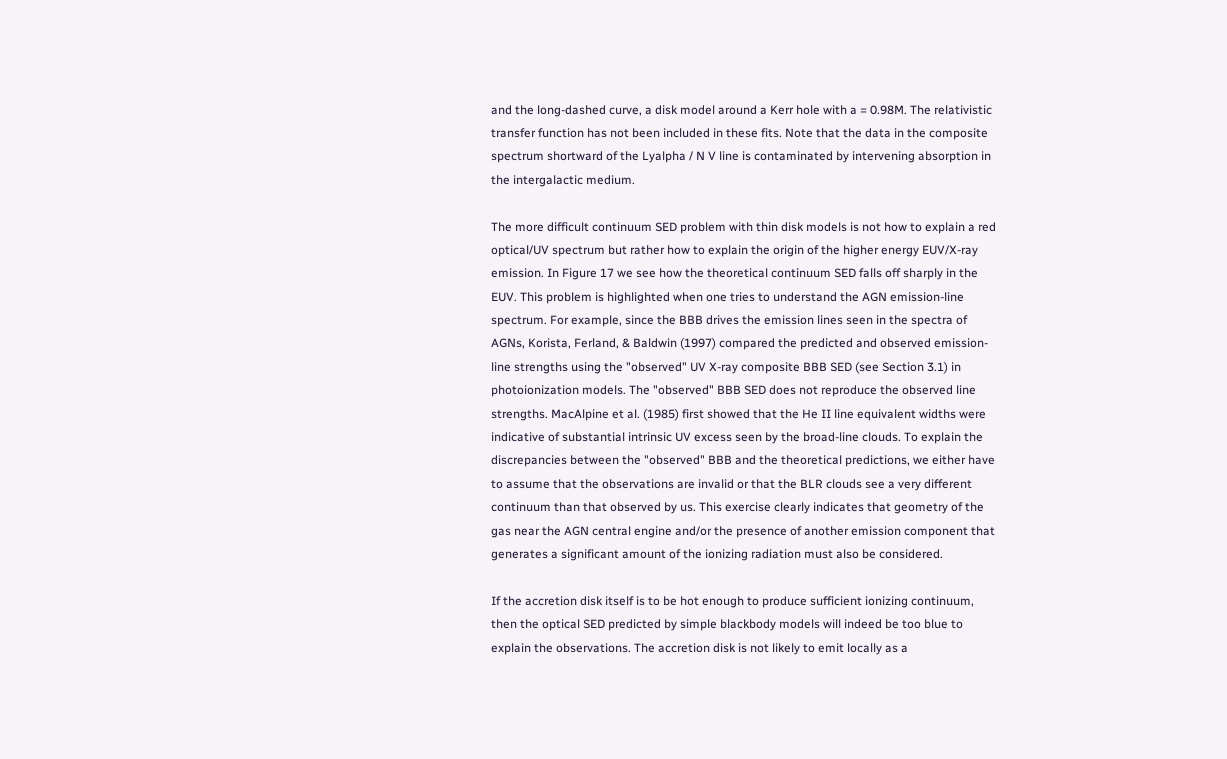and the long-dashed curve, a disk model around a Kerr hole with a = 0.98M. The relativistic transfer function has not been included in these fits. Note that the data in the composite spectrum shortward of the Lyalpha / N V line is contaminated by intervening absorption in the intergalactic medium.

The more difficult continuum SED problem with thin disk models is not how to explain a red optical/UV spectrum but rather how to explain the origin of the higher energy EUV/X-ray emission. In Figure 17 we see how the theoretical continuum SED falls off sharply in the EUV. This problem is highlighted when one tries to understand the AGN emission-line spectrum. For example, since the BBB drives the emission lines seen in the spectra of AGNs, Korista, Ferland, & Baldwin (1997) compared the predicted and observed emission-line strengths using the "observed" UV X-ray composite BBB SED (see Section 3.1) in photoionization models. The "observed" BBB SED does not reproduce the observed line strengths. MacAlpine et al. (1985) first showed that the He II line equivalent widths were indicative of substantial intrinsic UV excess seen by the broad-line clouds. To explain the discrepancies between the "observed" BBB and the theoretical predictions, we either have to assume that the observations are invalid or that the BLR clouds see a very different continuum than that observed by us. This exercise clearly indicates that geometry of the gas near the AGN central engine and/or the presence of another emission component that generates a significant amount of the ionizing radiation must also be considered.

If the accretion disk itself is to be hot enough to produce sufficient ionizing continuum, then the optical SED predicted by simple blackbody models will indeed be too blue to explain the observations. The accretion disk is not likely to emit locally as a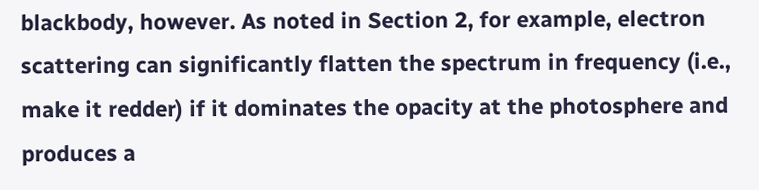blackbody, however. As noted in Section 2, for example, electron scattering can significantly flatten the spectrum in frequency (i.e., make it redder) if it dominates the opacity at the photosphere and produces a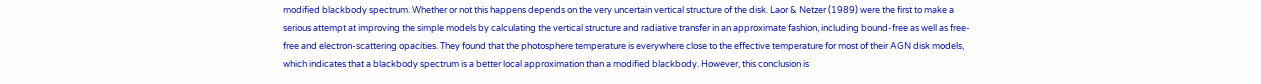modified blackbody spectrum. Whether or not this happens depends on the very uncertain vertical structure of the disk. Laor & Netzer (1989) were the first to make a serious attempt at improving the simple models by calculating the vertical structure and radiative transfer in an approximate fashion, including bound-free as well as free-free and electron-scattering opacities. They found that the photosphere temperature is everywhere close to the effective temperature for most of their AGN disk models, which indicates that a blackbody spectrum is a better local approximation than a modified blackbody. However, this conclusion is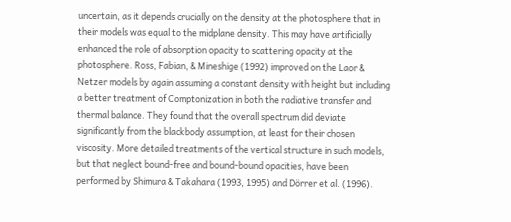uncertain, as it depends crucially on the density at the photosphere that in their models was equal to the midplane density. This may have artificially enhanced the role of absorption opacity to scattering opacity at the photosphere. Ross, Fabian, & Mineshige (1992) improved on the Laor & Netzer models by again assuming a constant density with height but including a better treatment of Comptonization in both the radiative transfer and thermal balance. They found that the overall spectrum did deviate significantly from the blackbody assumption, at least for their chosen viscosity. More detailed treatments of the vertical structure in such models, but that neglect bound-free and bound-bound opacities, have been performed by Shimura & Takahara (1993, 1995) and Dörrer et al. (1996).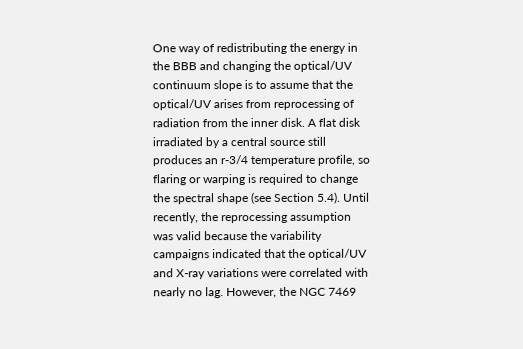One way of redistributing the energy in the BBB and changing the optical/UV continuum slope is to assume that the optical/UV arises from reprocessing of radiation from the inner disk. A flat disk irradiated by a central source still produces an r-3/4 temperature profile, so flaring or warping is required to change the spectral shape (see Section 5.4). Until recently, the reprocessing assumption was valid because the variability campaigns indicated that the optical/UV and X-ray variations were correlated with nearly no lag. However, the NGC 7469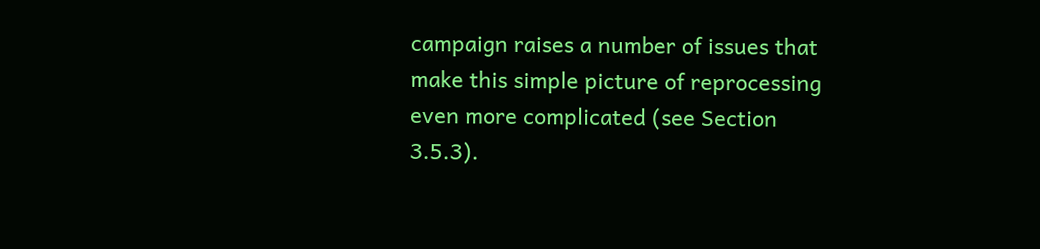campaign raises a number of issues that make this simple picture of reprocessing even more complicated (see Section 3.5.3).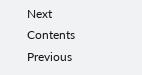Next Contents Previous